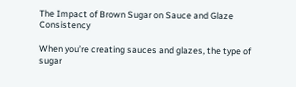The Impact of Brown Sugar on Sauce and Glaze Consistency

When you’re creating sauces and glazes, the type of sugar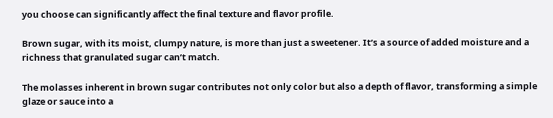you choose can significantly affect the final texture and flavor profile.

Brown sugar, with its moist, clumpy nature, is more than just a sweetener. It’s a source of added moisture and a richness that granulated sugar can’t match.

The molasses inherent in brown sugar contributes not only color but also a depth of flavor, transforming a simple glaze or sauce into a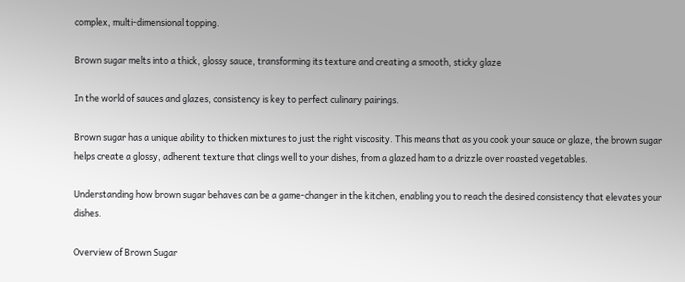complex, multi-dimensional topping.

Brown sugar melts into a thick, glossy sauce, transforming its texture and creating a smooth, sticky glaze

In the world of sauces and glazes, consistency is key to perfect culinary pairings.

Brown sugar has a unique ability to thicken mixtures to just the right viscosity. This means that as you cook your sauce or glaze, the brown sugar helps create a glossy, adherent texture that clings well to your dishes, from a glazed ham to a drizzle over roasted vegetables.

Understanding how brown sugar behaves can be a game-changer in the kitchen, enabling you to reach the desired consistency that elevates your dishes.

Overview of Brown Sugar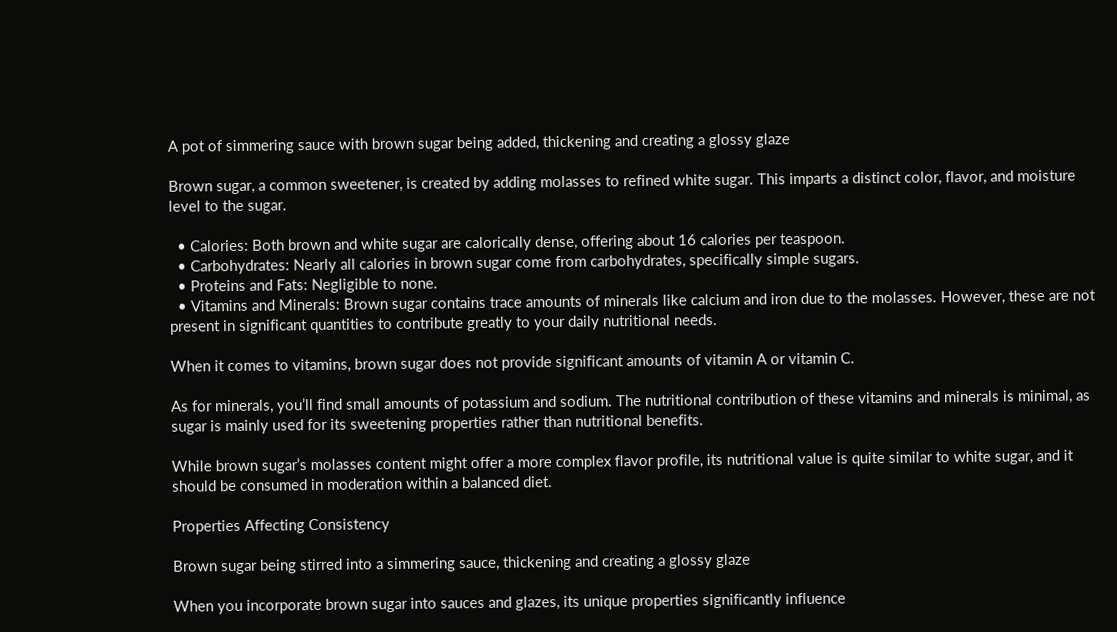A pot of simmering sauce with brown sugar being added, thickening and creating a glossy glaze

Brown sugar, a common sweetener, is created by adding molasses to refined white sugar. This imparts a distinct color, flavor, and moisture level to the sugar.

  • Calories: Both brown and white sugar are calorically dense, offering about 16 calories per teaspoon.
  • Carbohydrates: Nearly all calories in brown sugar come from carbohydrates, specifically simple sugars.
  • Proteins and Fats: Negligible to none.
  • Vitamins and Minerals: Brown sugar contains trace amounts of minerals like calcium and iron due to the molasses. However, these are not present in significant quantities to contribute greatly to your daily nutritional needs.

When it comes to vitamins, brown sugar does not provide significant amounts of vitamin A or vitamin C.

As for minerals, you’ll find small amounts of potassium and sodium. The nutritional contribution of these vitamins and minerals is minimal, as sugar is mainly used for its sweetening properties rather than nutritional benefits.

While brown sugar’s molasses content might offer a more complex flavor profile, its nutritional value is quite similar to white sugar, and it should be consumed in moderation within a balanced diet.

Properties Affecting Consistency

Brown sugar being stirred into a simmering sauce, thickening and creating a glossy glaze

When you incorporate brown sugar into sauces and glazes, its unique properties significantly influence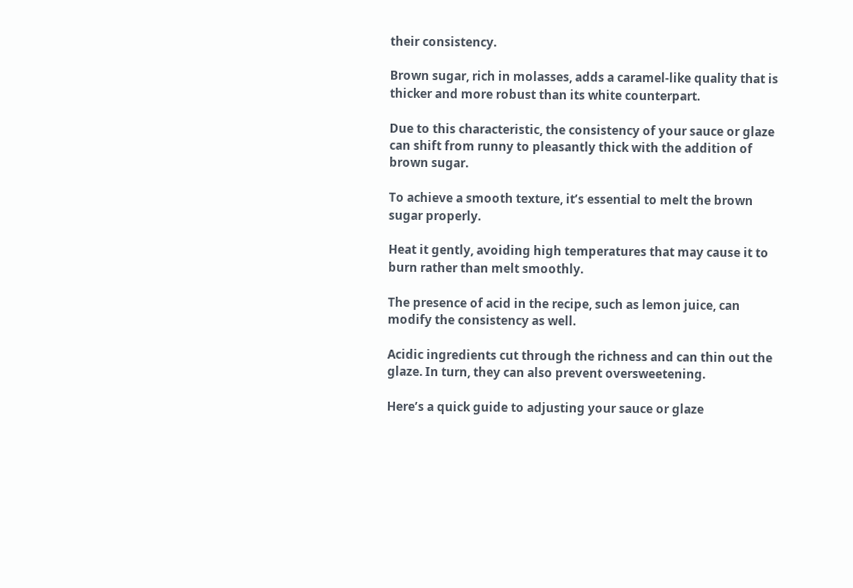their consistency.

Brown sugar, rich in molasses, adds a caramel-like quality that is thicker and more robust than its white counterpart.

Due to this characteristic, the consistency of your sauce or glaze can shift from runny to pleasantly thick with the addition of brown sugar.

To achieve a smooth texture, it’s essential to melt the brown sugar properly.

Heat it gently, avoiding high temperatures that may cause it to burn rather than melt smoothly.

The presence of acid in the recipe, such as lemon juice, can modify the consistency as well.

Acidic ingredients cut through the richness and can thin out the glaze. In turn, they can also prevent oversweetening.

Here’s a quick guide to adjusting your sauce or glaze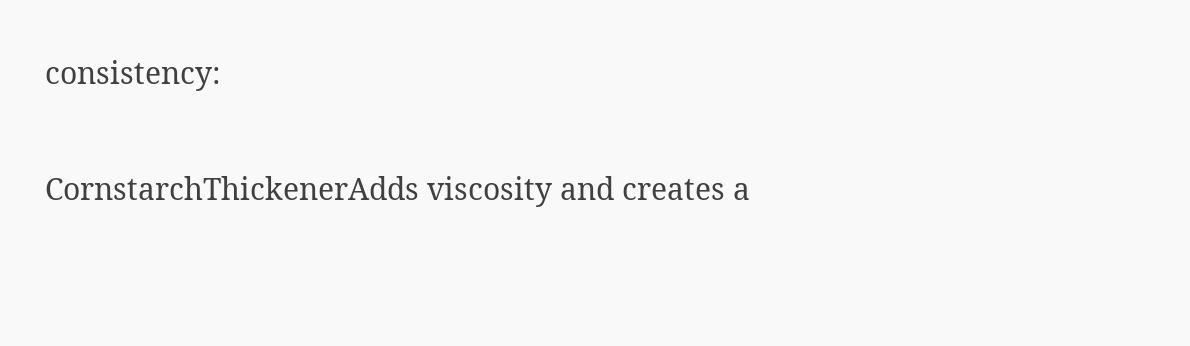consistency:

CornstarchThickenerAdds viscosity and creates a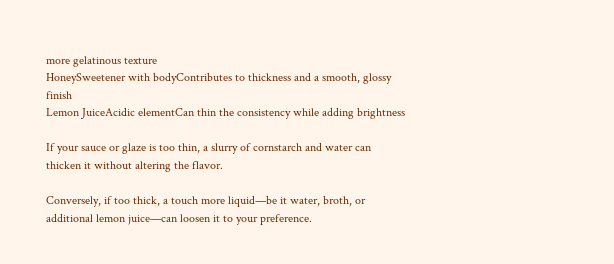more gelatinous texture
HoneySweetener with bodyContributes to thickness and a smooth, glossy finish
Lemon JuiceAcidic elementCan thin the consistency while adding brightness

If your sauce or glaze is too thin, a slurry of cornstarch and water can thicken it without altering the flavor.

Conversely, if too thick, a touch more liquid—be it water, broth, or additional lemon juice—can loosen it to your preference.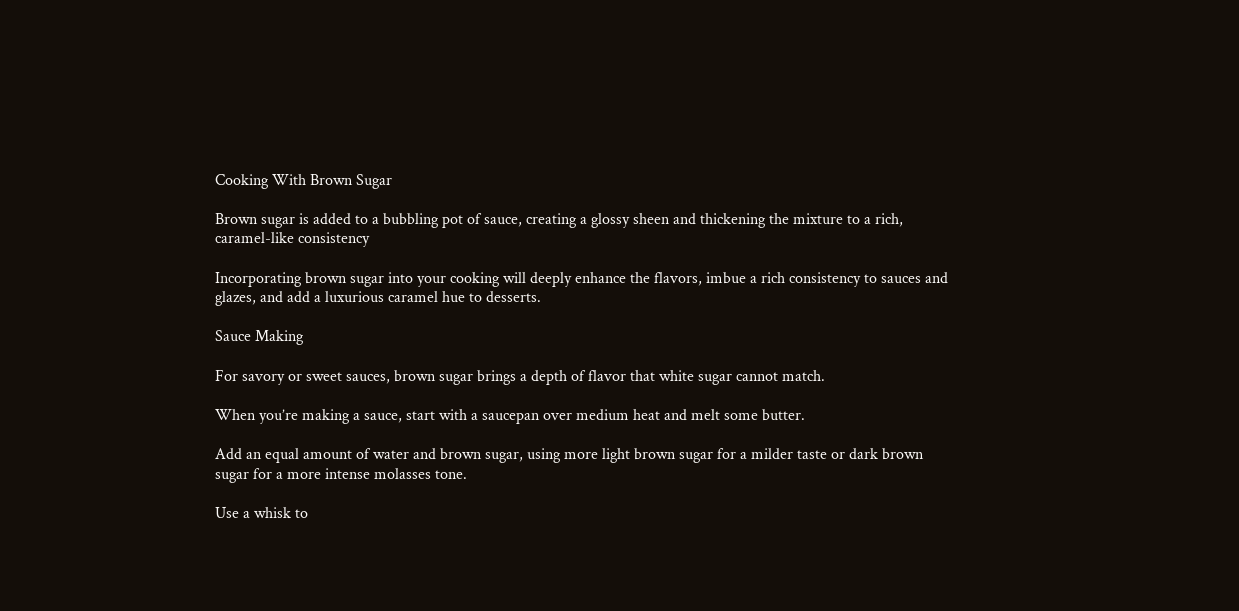Cooking With Brown Sugar

Brown sugar is added to a bubbling pot of sauce, creating a glossy sheen and thickening the mixture to a rich, caramel-like consistency

Incorporating brown sugar into your cooking will deeply enhance the flavors, imbue a rich consistency to sauces and glazes, and add a luxurious caramel hue to desserts.

Sauce Making

For savory or sweet sauces, brown sugar brings a depth of flavor that white sugar cannot match.

When you’re making a sauce, start with a saucepan over medium heat and melt some butter.

Add an equal amount of water and brown sugar, using more light brown sugar for a milder taste or dark brown sugar for a more intense molasses tone.

Use a whisk to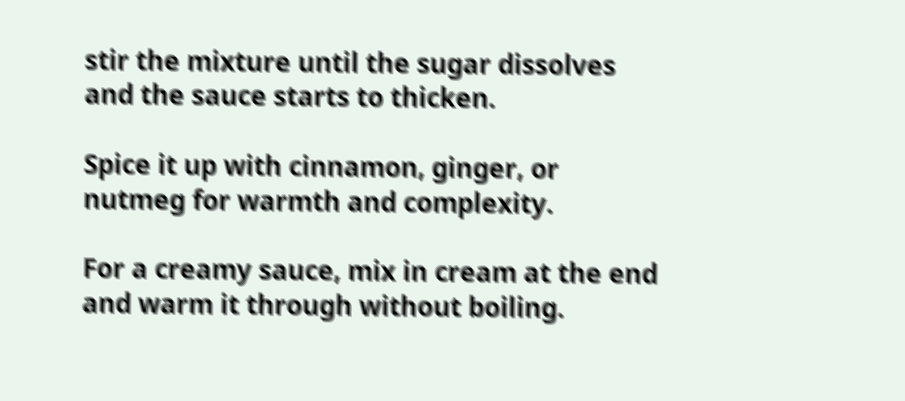stir the mixture until the sugar dissolves and the sauce starts to thicken.

Spice it up with cinnamon, ginger, or nutmeg for warmth and complexity.

For a creamy sauce, mix in cream at the end and warm it through without boiling.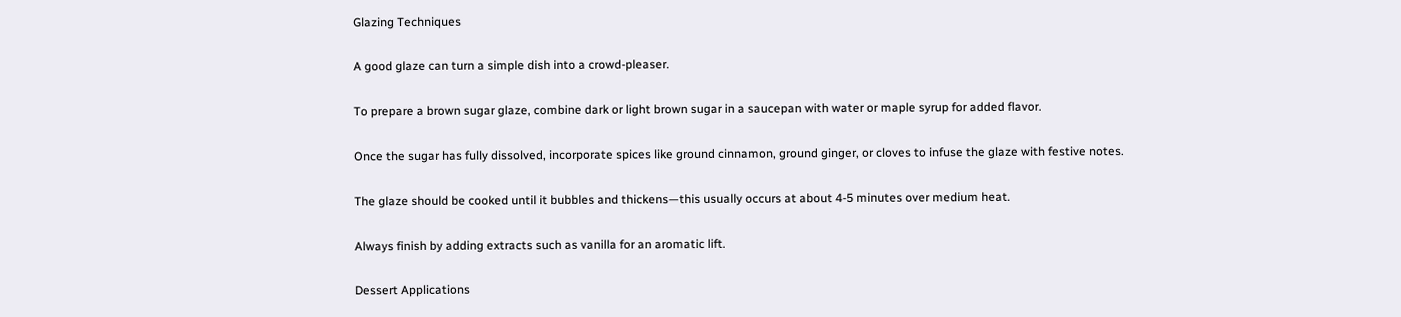Glazing Techniques

A good glaze can turn a simple dish into a crowd-pleaser.

To prepare a brown sugar glaze, combine dark or light brown sugar in a saucepan with water or maple syrup for added flavor.

Once the sugar has fully dissolved, incorporate spices like ground cinnamon, ground ginger, or cloves to infuse the glaze with festive notes.

The glaze should be cooked until it bubbles and thickens—this usually occurs at about 4-5 minutes over medium heat.

Always finish by adding extracts such as vanilla for an aromatic lift.

Dessert Applications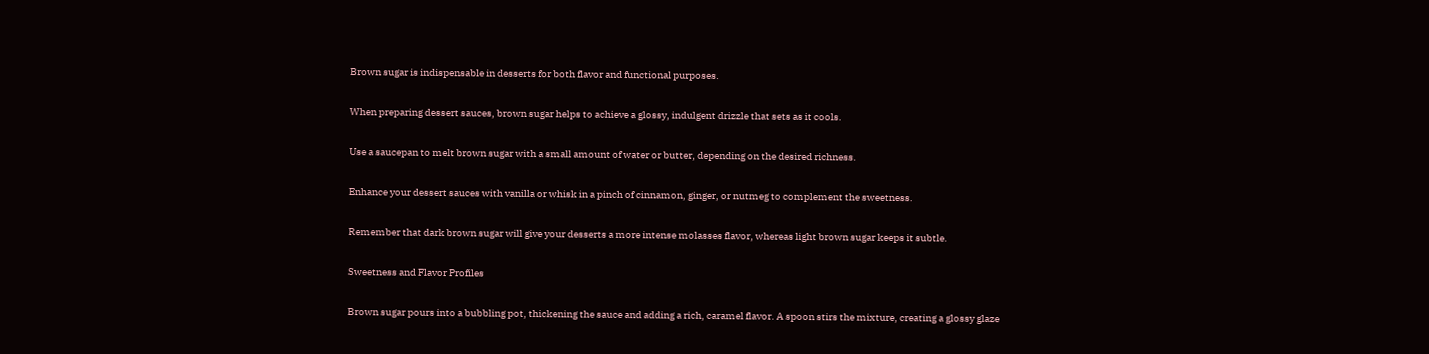Brown sugar is indispensable in desserts for both flavor and functional purposes.

When preparing dessert sauces, brown sugar helps to achieve a glossy, indulgent drizzle that sets as it cools.

Use a saucepan to melt brown sugar with a small amount of water or butter, depending on the desired richness.

Enhance your dessert sauces with vanilla or whisk in a pinch of cinnamon, ginger, or nutmeg to complement the sweetness.

Remember that dark brown sugar will give your desserts a more intense molasses flavor, whereas light brown sugar keeps it subtle.

Sweetness and Flavor Profiles

Brown sugar pours into a bubbling pot, thickening the sauce and adding a rich, caramel flavor. A spoon stirs the mixture, creating a glossy glaze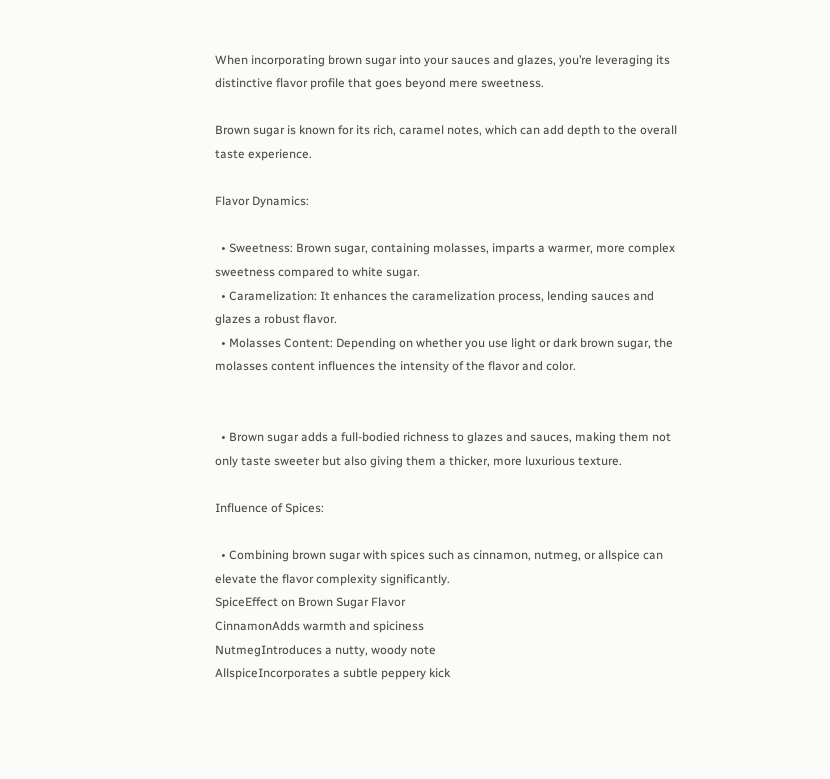When incorporating brown sugar into your sauces and glazes, you’re leveraging its distinctive flavor profile that goes beyond mere sweetness.

Brown sugar is known for its rich, caramel notes, which can add depth to the overall taste experience.

Flavor Dynamics:

  • Sweetness: Brown sugar, containing molasses, imparts a warmer, more complex sweetness compared to white sugar.
  • Caramelization: It enhances the caramelization process, lending sauces and glazes a robust flavor.
  • Molasses Content: Depending on whether you use light or dark brown sugar, the molasses content influences the intensity of the flavor and color.


  • Brown sugar adds a full-bodied richness to glazes and sauces, making them not only taste sweeter but also giving them a thicker, more luxurious texture.

Influence of Spices:

  • Combining brown sugar with spices such as cinnamon, nutmeg, or allspice can elevate the flavor complexity significantly.
SpiceEffect on Brown Sugar Flavor
CinnamonAdds warmth and spiciness
NutmegIntroduces a nutty, woody note
AllspiceIncorporates a subtle peppery kick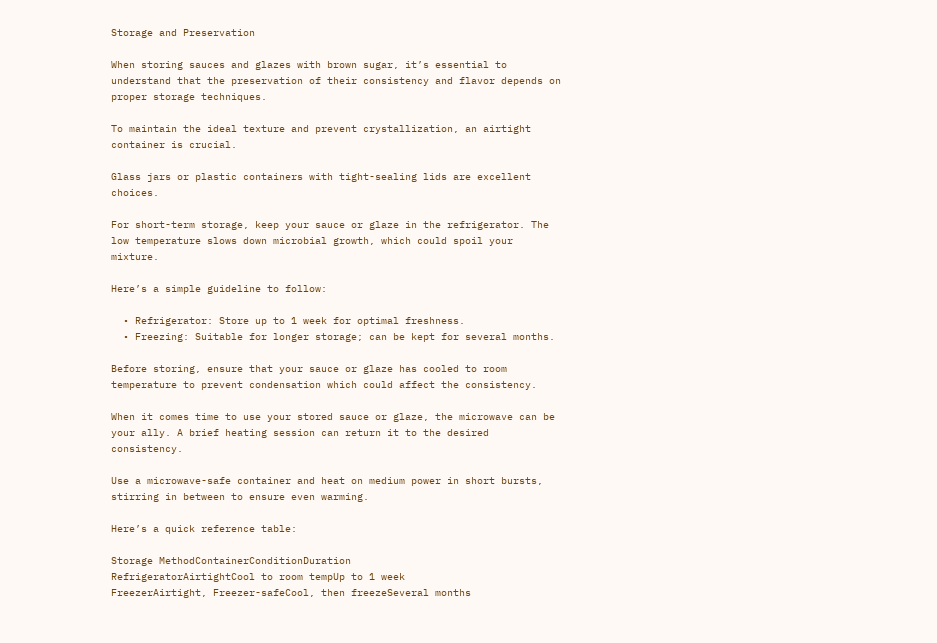Storage and Preservation

When storing sauces and glazes with brown sugar, it’s essential to understand that the preservation of their consistency and flavor depends on proper storage techniques.

To maintain the ideal texture and prevent crystallization, an airtight container is crucial.

Glass jars or plastic containers with tight-sealing lids are excellent choices.

For short-term storage, keep your sauce or glaze in the refrigerator. The low temperature slows down microbial growth, which could spoil your mixture.

Here’s a simple guideline to follow:

  • Refrigerator: Store up to 1 week for optimal freshness.
  • Freezing: Suitable for longer storage; can be kept for several months.

Before storing, ensure that your sauce or glaze has cooled to room temperature to prevent condensation which could affect the consistency.

When it comes time to use your stored sauce or glaze, the microwave can be your ally. A brief heating session can return it to the desired consistency.

Use a microwave-safe container and heat on medium power in short bursts, stirring in between to ensure even warming.

Here’s a quick reference table:

Storage MethodContainerConditionDuration
RefrigeratorAirtightCool to room tempUp to 1 week
FreezerAirtight, Freezer-safeCool, then freezeSeveral months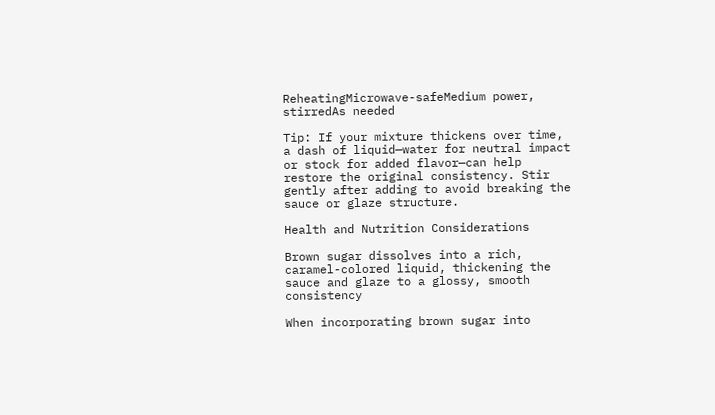ReheatingMicrowave-safeMedium power, stirredAs needed

Tip: If your mixture thickens over time, a dash of liquid—water for neutral impact or stock for added flavor—can help restore the original consistency. Stir gently after adding to avoid breaking the sauce or glaze structure.

Health and Nutrition Considerations

Brown sugar dissolves into a rich, caramel-colored liquid, thickening the sauce and glaze to a glossy, smooth consistency

When incorporating brown sugar into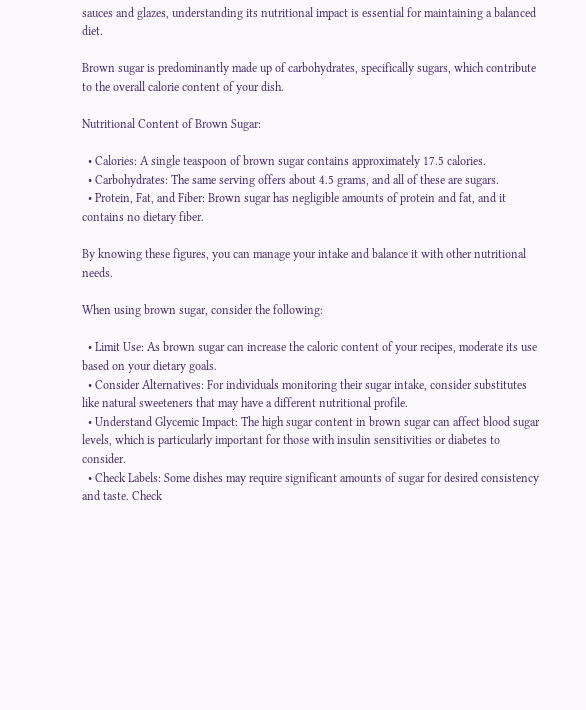sauces and glazes, understanding its nutritional impact is essential for maintaining a balanced diet.

Brown sugar is predominantly made up of carbohydrates, specifically sugars, which contribute to the overall calorie content of your dish.

Nutritional Content of Brown Sugar:

  • Calories: A single teaspoon of brown sugar contains approximately 17.5 calories.
  • Carbohydrates: The same serving offers about 4.5 grams, and all of these are sugars.
  • Protein, Fat, and Fiber: Brown sugar has negligible amounts of protein and fat, and it contains no dietary fiber.

By knowing these figures, you can manage your intake and balance it with other nutritional needs.

When using brown sugar, consider the following:

  • Limit Use: As brown sugar can increase the caloric content of your recipes, moderate its use based on your dietary goals.
  • Consider Alternatives: For individuals monitoring their sugar intake, consider substitutes like natural sweeteners that may have a different nutritional profile.
  • Understand Glycemic Impact: The high sugar content in brown sugar can affect blood sugar levels, which is particularly important for those with insulin sensitivities or diabetes to consider.
  • Check Labels: Some dishes may require significant amounts of sugar for desired consistency and taste. Check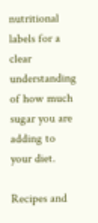nutritional labels for a clear understanding of how much sugar you are adding to your diet.

Recipes and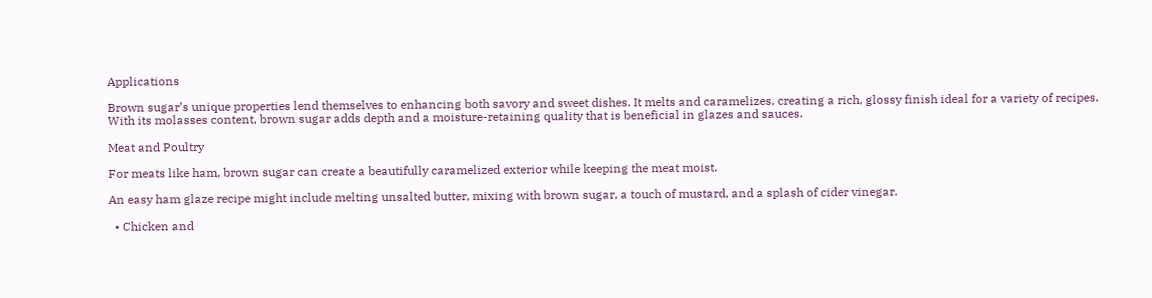Applications

Brown sugar’s unique properties lend themselves to enhancing both savory and sweet dishes. It melts and caramelizes, creating a rich, glossy finish ideal for a variety of recipes. With its molasses content, brown sugar adds depth and a moisture-retaining quality that is beneficial in glazes and sauces.

Meat and Poultry

For meats like ham, brown sugar can create a beautifully caramelized exterior while keeping the meat moist.

An easy ham glaze recipe might include melting unsalted butter, mixing with brown sugar, a touch of mustard, and a splash of cider vinegar.

  • Chicken and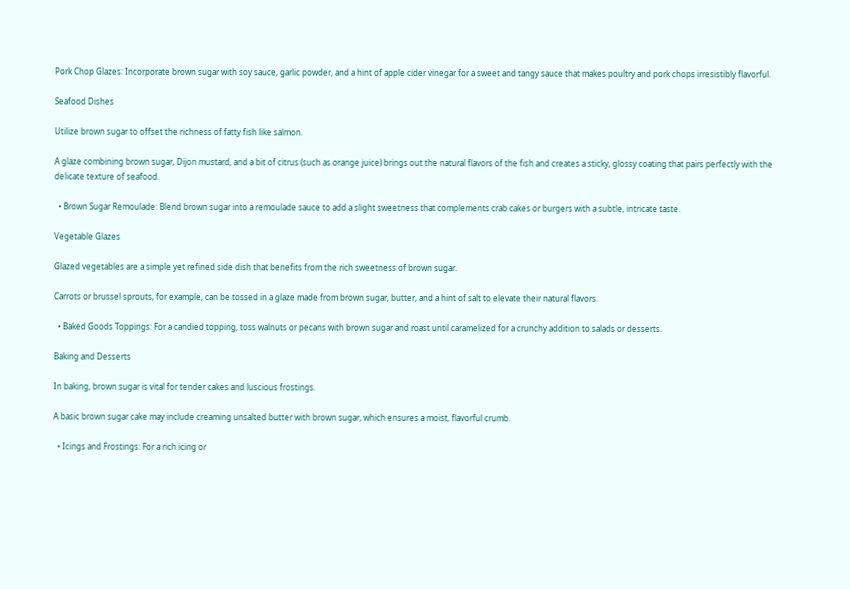Pork Chop Glazes: Incorporate brown sugar with soy sauce, garlic powder, and a hint of apple cider vinegar for a sweet and tangy sauce that makes poultry and pork chops irresistibly flavorful.

Seafood Dishes

Utilize brown sugar to offset the richness of fatty fish like salmon.

A glaze combining brown sugar, Dijon mustard, and a bit of citrus (such as orange juice) brings out the natural flavors of the fish and creates a sticky, glossy coating that pairs perfectly with the delicate texture of seafood.

  • Brown Sugar Remoulade: Blend brown sugar into a remoulade sauce to add a slight sweetness that complements crab cakes or burgers with a subtle, intricate taste.

Vegetable Glazes

Glazed vegetables are a simple yet refined side dish that benefits from the rich sweetness of brown sugar.

Carrots or brussel sprouts, for example, can be tossed in a glaze made from brown sugar, butter, and a hint of salt to elevate their natural flavors.

  • Baked Goods Toppings: For a candied topping, toss walnuts or pecans with brown sugar and roast until caramelized for a crunchy addition to salads or desserts.

Baking and Desserts

In baking, brown sugar is vital for tender cakes and luscious frostings.

A basic brown sugar cake may include creaming unsalted butter with brown sugar, which ensures a moist, flavorful crumb.

  • Icings and Frostings: For a rich icing or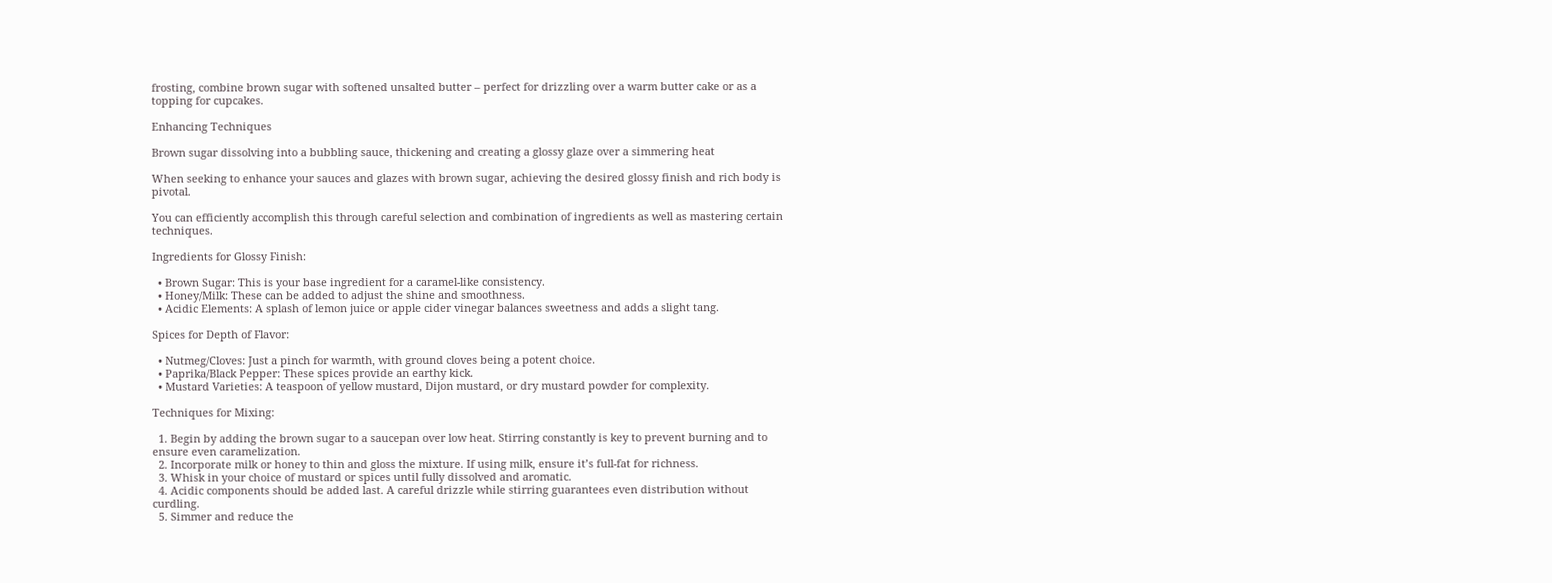frosting, combine brown sugar with softened unsalted butter – perfect for drizzling over a warm butter cake or as a topping for cupcakes.

Enhancing Techniques

Brown sugar dissolving into a bubbling sauce, thickening and creating a glossy glaze over a simmering heat

When seeking to enhance your sauces and glazes with brown sugar, achieving the desired glossy finish and rich body is pivotal.

You can efficiently accomplish this through careful selection and combination of ingredients as well as mastering certain techniques.

Ingredients for Glossy Finish:

  • Brown Sugar: This is your base ingredient for a caramel-like consistency.
  • Honey/Milk: These can be added to adjust the shine and smoothness.
  • Acidic Elements: A splash of lemon juice or apple cider vinegar balances sweetness and adds a slight tang.

Spices for Depth of Flavor:

  • Nutmeg/Cloves: Just a pinch for warmth, with ground cloves being a potent choice.
  • Paprika/Black Pepper: These spices provide an earthy kick.
  • Mustard Varieties: A teaspoon of yellow mustard, Dijon mustard, or dry mustard powder for complexity.

Techniques for Mixing:

  1. Begin by adding the brown sugar to a saucepan over low heat. Stirring constantly is key to prevent burning and to ensure even caramelization.
  2. Incorporate milk or honey to thin and gloss the mixture. If using milk, ensure it’s full-fat for richness.
  3. Whisk in your choice of mustard or spices until fully dissolved and aromatic.
  4. Acidic components should be added last. A careful drizzle while stirring guarantees even distribution without curdling.
  5. Simmer and reduce the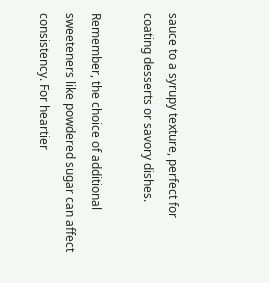sauce to a syrupy texture, perfect for coating desserts or savory dishes.

Remember, the choice of additional sweeteners like powdered sugar can affect consistency. For heartier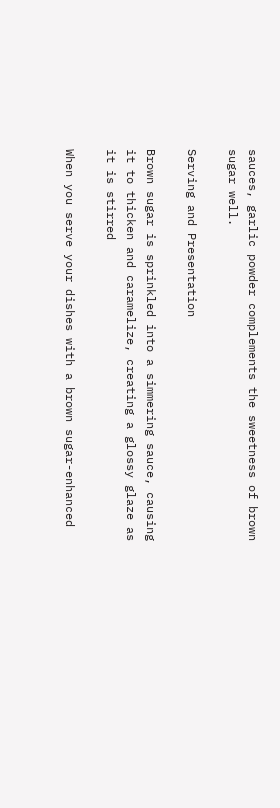sauces, garlic powder complements the sweetness of brown sugar well.

Serving and Presentation

Brown sugar is sprinkled into a simmering sauce, causing it to thicken and caramelize, creating a glossy glaze as it is stirred

When you serve your dishes with a brown sugar-enhanced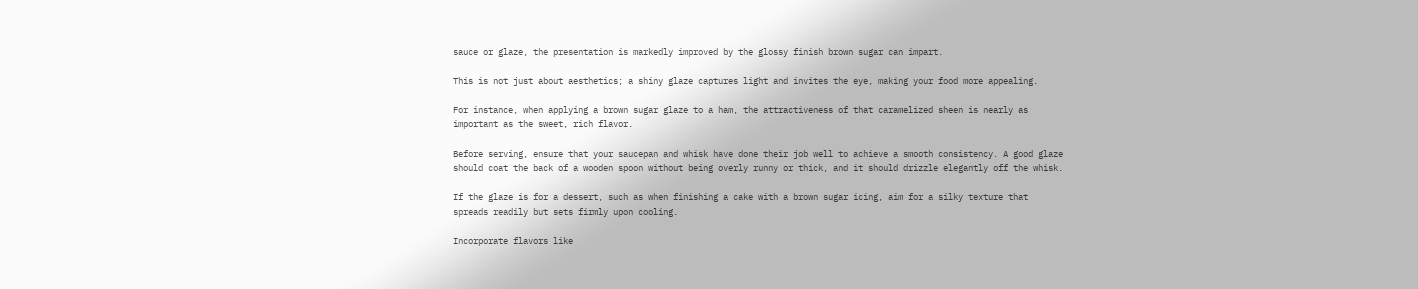sauce or glaze, the presentation is markedly improved by the glossy finish brown sugar can impart.

This is not just about aesthetics; a shiny glaze captures light and invites the eye, making your food more appealing.

For instance, when applying a brown sugar glaze to a ham, the attractiveness of that caramelized sheen is nearly as important as the sweet, rich flavor.

Before serving, ensure that your saucepan and whisk have done their job well to achieve a smooth consistency. A good glaze should coat the back of a wooden spoon without being overly runny or thick, and it should drizzle elegantly off the whisk.

If the glaze is for a dessert, such as when finishing a cake with a brown sugar icing, aim for a silky texture that spreads readily but sets firmly upon cooling.

Incorporate flavors like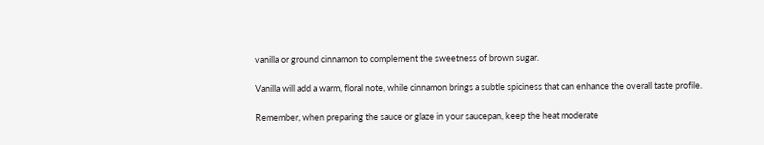vanilla or ground cinnamon to complement the sweetness of brown sugar.

Vanilla will add a warm, floral note, while cinnamon brings a subtle spiciness that can enhance the overall taste profile.

Remember, when preparing the sauce or glaze in your saucepan, keep the heat moderate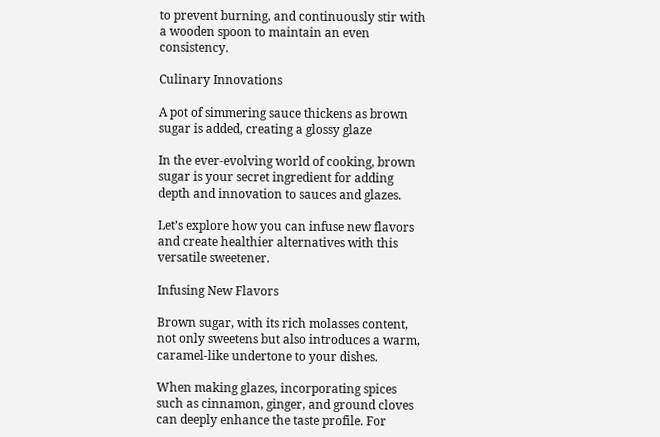to prevent burning, and continuously stir with a wooden spoon to maintain an even consistency.

Culinary Innovations

A pot of simmering sauce thickens as brown sugar is added, creating a glossy glaze

In the ever-evolving world of cooking, brown sugar is your secret ingredient for adding depth and innovation to sauces and glazes.

Let’s explore how you can infuse new flavors and create healthier alternatives with this versatile sweetener.

Infusing New Flavors

Brown sugar, with its rich molasses content, not only sweetens but also introduces a warm, caramel-like undertone to your dishes.

When making glazes, incorporating spices such as cinnamon, ginger, and ground cloves can deeply enhance the taste profile. For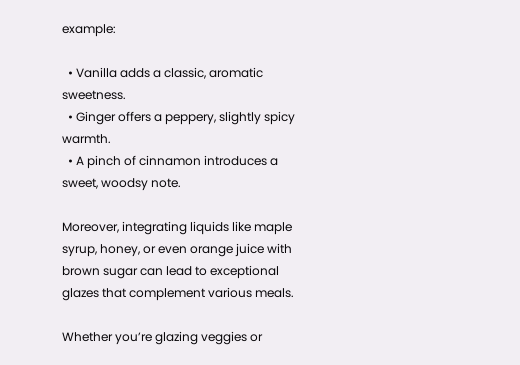example:

  • Vanilla adds a classic, aromatic sweetness.
  • Ginger offers a peppery, slightly spicy warmth.
  • A pinch of cinnamon introduces a sweet, woodsy note.

Moreover, integrating liquids like maple syrup, honey, or even orange juice with brown sugar can lead to exceptional glazes that complement various meals.

Whether you’re glazing veggies or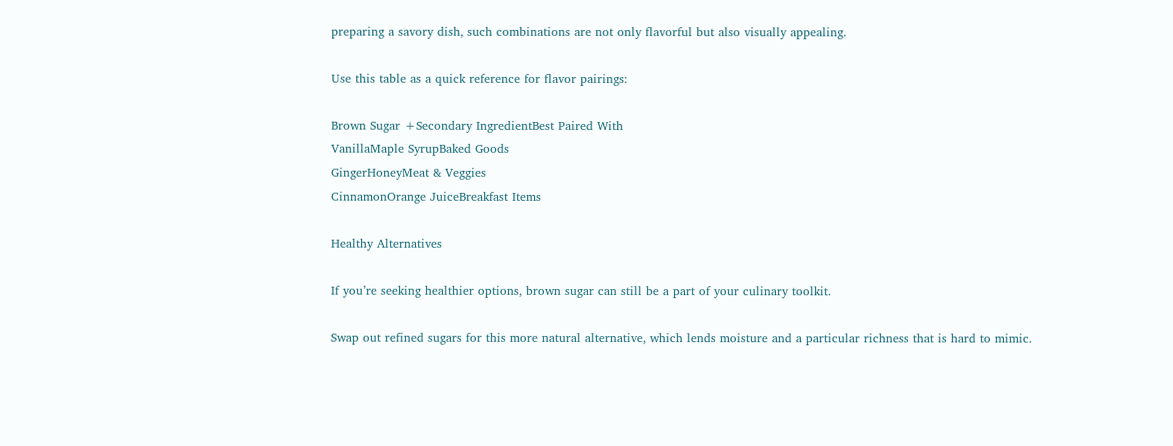preparing a savory dish, such combinations are not only flavorful but also visually appealing.

Use this table as a quick reference for flavor pairings:

Brown Sugar +Secondary IngredientBest Paired With
VanillaMaple SyrupBaked Goods
GingerHoneyMeat & Veggies
CinnamonOrange JuiceBreakfast Items

Healthy Alternatives

If you’re seeking healthier options, brown sugar can still be a part of your culinary toolkit.

Swap out refined sugars for this more natural alternative, which lends moisture and a particular richness that is hard to mimic.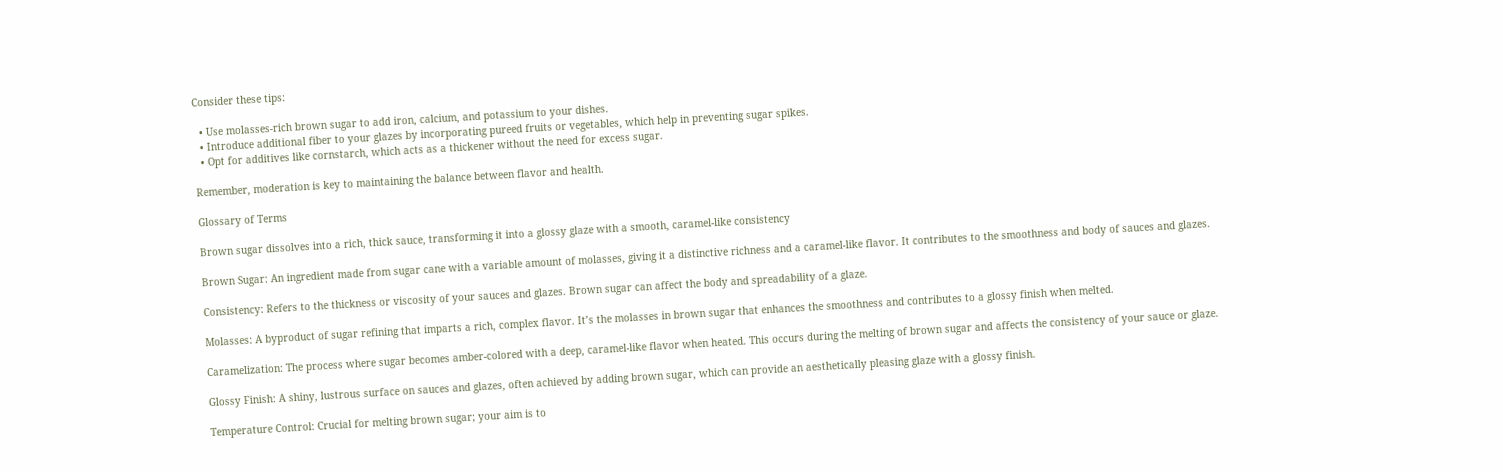Consider these tips:

  • Use molasses-rich brown sugar to add iron, calcium, and potassium to your dishes.
  • Introduce additional fiber to your glazes by incorporating pureed fruits or vegetables, which help in preventing sugar spikes.
  • Opt for additives like cornstarch, which acts as a thickener without the need for excess sugar.

Remember, moderation is key to maintaining the balance between flavor and health.

Glossary of Terms

Brown sugar dissolves into a rich, thick sauce, transforming it into a glossy glaze with a smooth, caramel-like consistency

Brown Sugar: An ingredient made from sugar cane with a variable amount of molasses, giving it a distinctive richness and a caramel-like flavor. It contributes to the smoothness and body of sauces and glazes.

Consistency: Refers to the thickness or viscosity of your sauces and glazes. Brown sugar can affect the body and spreadability of a glaze.

Molasses: A byproduct of sugar refining that imparts a rich, complex flavor. It’s the molasses in brown sugar that enhances the smoothness and contributes to a glossy finish when melted.

Caramelization: The process where sugar becomes amber-colored with a deep, caramel-like flavor when heated. This occurs during the melting of brown sugar and affects the consistency of your sauce or glaze.

Glossy Finish: A shiny, lustrous surface on sauces and glazes, often achieved by adding brown sugar, which can provide an aesthetically pleasing glaze with a glossy finish.

Temperature Control: Crucial for melting brown sugar; your aim is to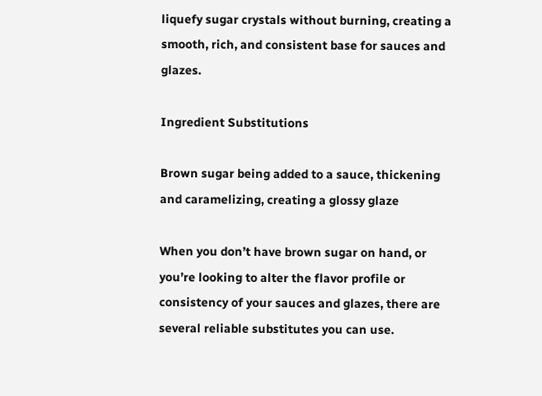liquefy sugar crystals without burning, creating a smooth, rich, and consistent base for sauces and glazes.

Ingredient Substitutions

Brown sugar being added to a sauce, thickening and caramelizing, creating a glossy glaze

When you don’t have brown sugar on hand, or you’re looking to alter the flavor profile or consistency of your sauces and glazes, there are several reliable substitutes you can use.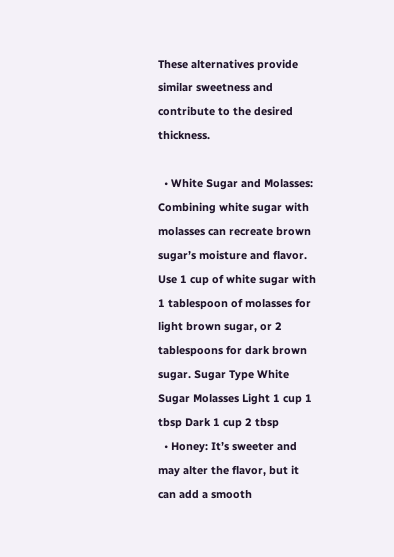These alternatives provide similar sweetness and contribute to the desired thickness.

  • White Sugar and Molasses: Combining white sugar with molasses can recreate brown sugar’s moisture and flavor. Use 1 cup of white sugar with 1 tablespoon of molasses for light brown sugar, or 2 tablespoons for dark brown sugar. Sugar Type White Sugar Molasses Light 1 cup 1 tbsp Dark 1 cup 2 tbsp
  • Honey: It’s sweeter and may alter the flavor, but it can add a smooth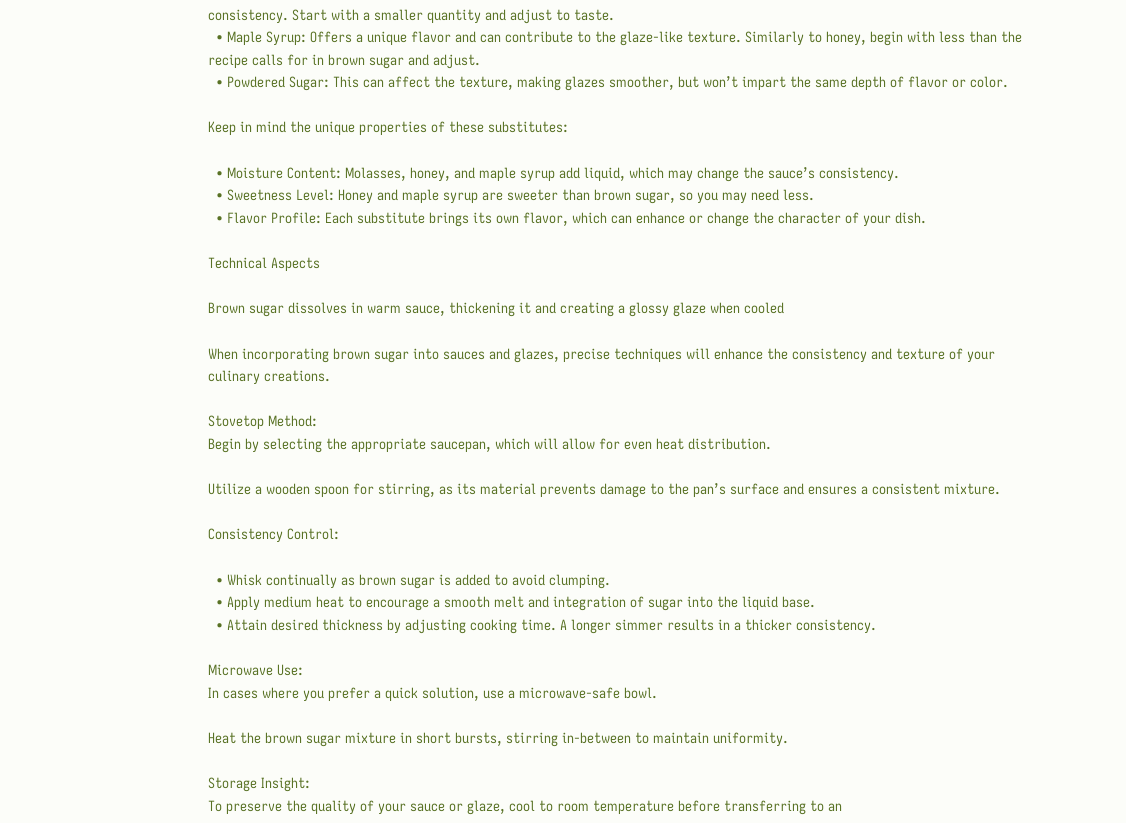consistency. Start with a smaller quantity and adjust to taste.
  • Maple Syrup: Offers a unique flavor and can contribute to the glaze-like texture. Similarly to honey, begin with less than the recipe calls for in brown sugar and adjust.
  • Powdered Sugar: This can affect the texture, making glazes smoother, but won’t impart the same depth of flavor or color.

Keep in mind the unique properties of these substitutes:

  • Moisture Content: Molasses, honey, and maple syrup add liquid, which may change the sauce’s consistency.
  • Sweetness Level: Honey and maple syrup are sweeter than brown sugar, so you may need less.
  • Flavor Profile: Each substitute brings its own flavor, which can enhance or change the character of your dish.

Technical Aspects

Brown sugar dissolves in warm sauce, thickening it and creating a glossy glaze when cooled

When incorporating brown sugar into sauces and glazes, precise techniques will enhance the consistency and texture of your culinary creations.

Stovetop Method:
Begin by selecting the appropriate saucepan, which will allow for even heat distribution.

Utilize a wooden spoon for stirring, as its material prevents damage to the pan’s surface and ensures a consistent mixture.

Consistency Control:

  • Whisk continually as brown sugar is added to avoid clumping.
  • Apply medium heat to encourage a smooth melt and integration of sugar into the liquid base.
  • Attain desired thickness by adjusting cooking time. A longer simmer results in a thicker consistency.

Microwave Use:
In cases where you prefer a quick solution, use a microwave-safe bowl.

Heat the brown sugar mixture in short bursts, stirring in-between to maintain uniformity.

Storage Insight:
To preserve the quality of your sauce or glaze, cool to room temperature before transferring to an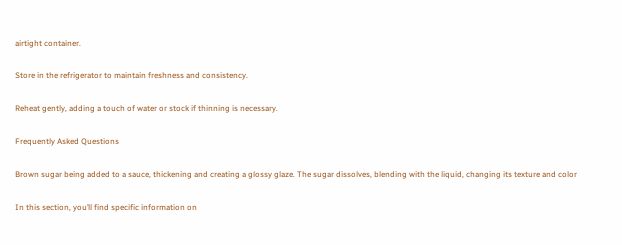airtight container.

Store in the refrigerator to maintain freshness and consistency.

Reheat gently, adding a touch of water or stock if thinning is necessary.

Frequently Asked Questions

Brown sugar being added to a sauce, thickening and creating a glossy glaze. The sugar dissolves, blending with the liquid, changing its texture and color

In this section, you’ll find specific information on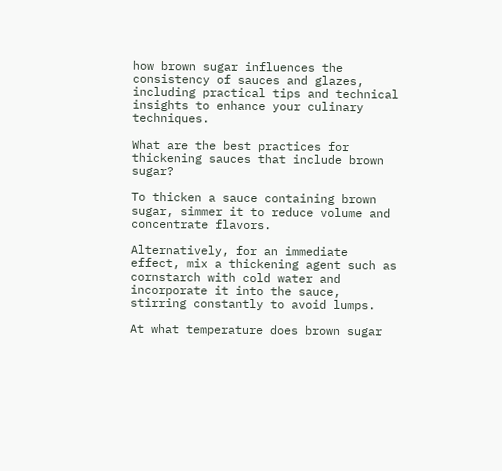how brown sugar influences the consistency of sauces and glazes, including practical tips and technical insights to enhance your culinary techniques.

What are the best practices for thickening sauces that include brown sugar?

To thicken a sauce containing brown sugar, simmer it to reduce volume and concentrate flavors.

Alternatively, for an immediate effect, mix a thickening agent such as cornstarch with cold water and incorporate it into the sauce, stirring constantly to avoid lumps.

At what temperature does brown sugar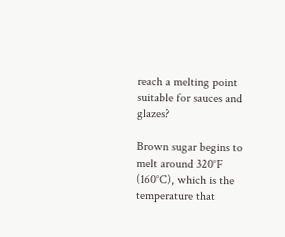reach a melting point suitable for sauces and glazes?

Brown sugar begins to melt around 320°F (160°C), which is the temperature that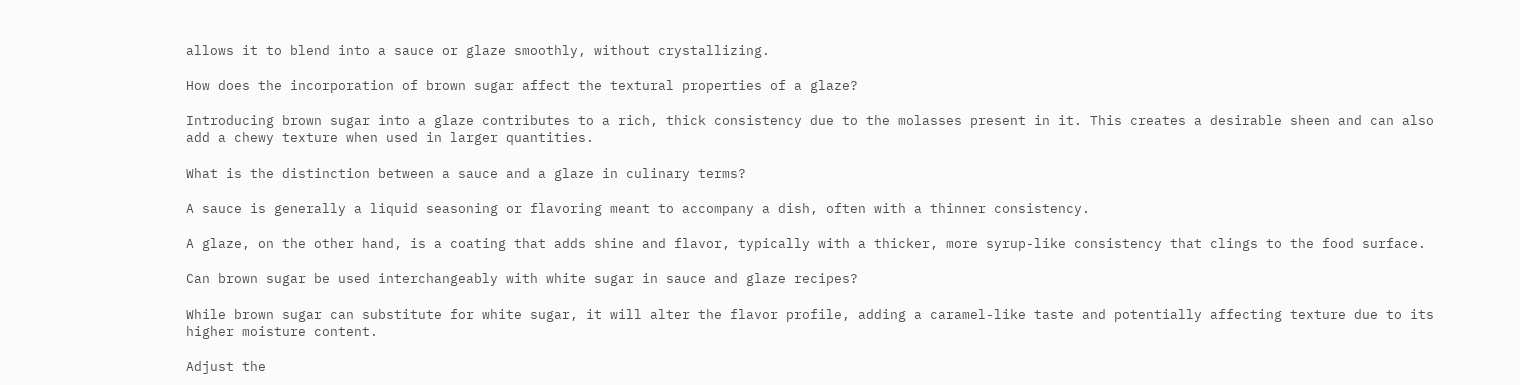allows it to blend into a sauce or glaze smoothly, without crystallizing.

How does the incorporation of brown sugar affect the textural properties of a glaze?

Introducing brown sugar into a glaze contributes to a rich, thick consistency due to the molasses present in it. This creates a desirable sheen and can also add a chewy texture when used in larger quantities.

What is the distinction between a sauce and a glaze in culinary terms?

A sauce is generally a liquid seasoning or flavoring meant to accompany a dish, often with a thinner consistency.

A glaze, on the other hand, is a coating that adds shine and flavor, typically with a thicker, more syrup-like consistency that clings to the food surface.

Can brown sugar be used interchangeably with white sugar in sauce and glaze recipes?

While brown sugar can substitute for white sugar, it will alter the flavor profile, adding a caramel-like taste and potentially affecting texture due to its higher moisture content.

Adjust the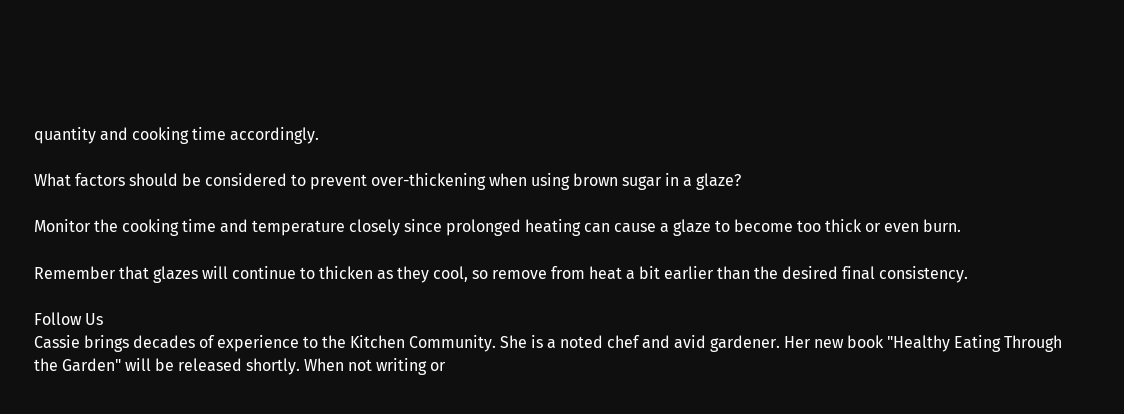quantity and cooking time accordingly.

What factors should be considered to prevent over-thickening when using brown sugar in a glaze?

Monitor the cooking time and temperature closely since prolonged heating can cause a glaze to become too thick or even burn.

Remember that glazes will continue to thicken as they cool, so remove from heat a bit earlier than the desired final consistency.

Follow Us
Cassie brings decades of experience to the Kitchen Community. She is a noted chef and avid gardener. Her new book "Healthy Eating Through the Garden" will be released shortly. When not writing or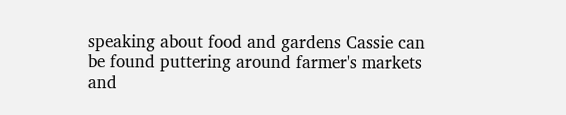speaking about food and gardens Cassie can be found puttering around farmer's markets and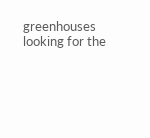greenhouses looking for the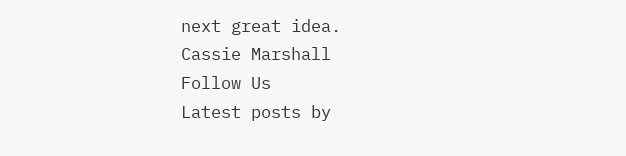next great idea.
Cassie Marshall
Follow Us
Latest posts by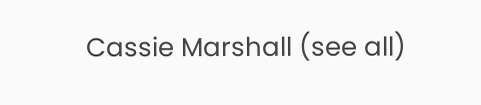Cassie Marshall (see all)